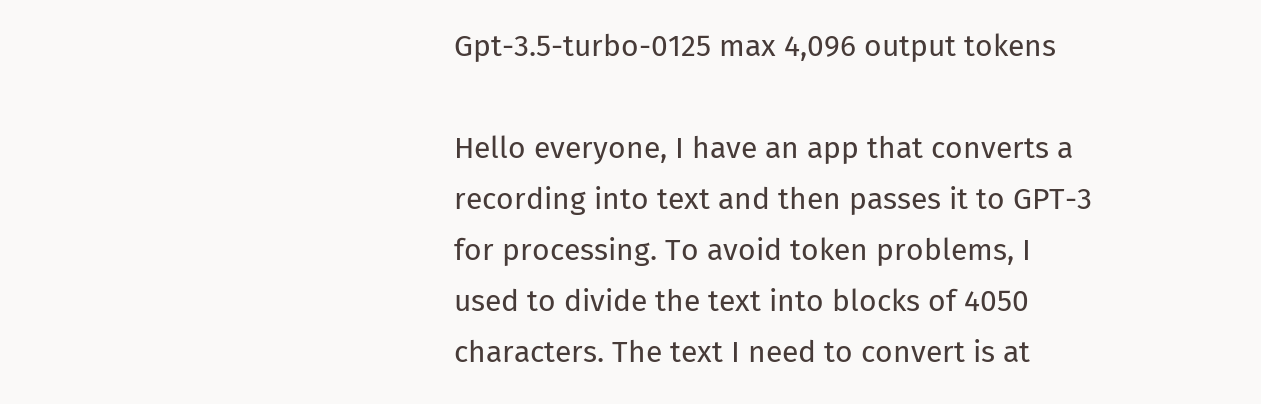Gpt-3.5-turbo-0125 max 4,096 output tokens

Hello everyone, I have an app that converts a recording into text and then passes it to GPT-3 for processing. To avoid token problems, I used to divide the text into blocks of 4050 characters. The text I need to convert is at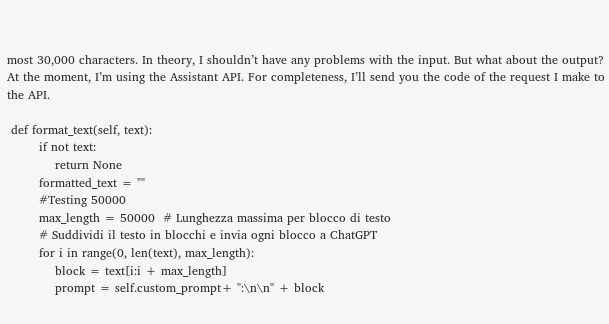most 30,000 characters. In theory, I shouldn’t have any problems with the input. But what about the output? At the moment, I’m using the Assistant API. For completeness, I’ll send you the code of the request I make to the API.

 def format_text(self, text):
        if not text:
            return None
        formatted_text = ""
        #Testing 50000
        max_length = 50000  # Lunghezza massima per blocco di testo
        # Suddividi il testo in blocchi e invia ogni blocco a ChatGPT
        for i in range(0, len(text), max_length):
            block = text[i:i + max_length]
            prompt = self.custom_prompt+ ":\n\n" + block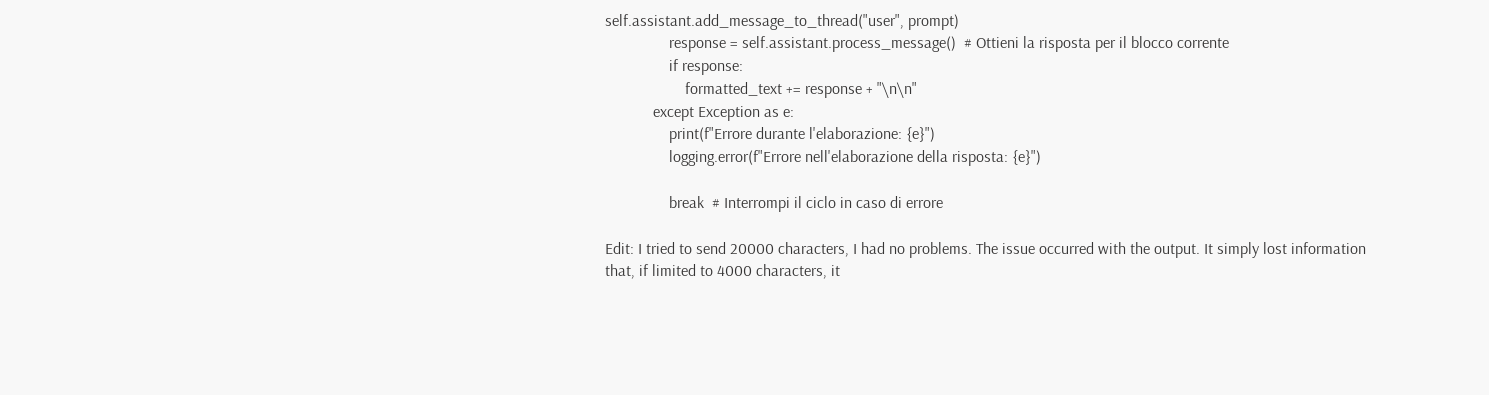self.assistant.add_message_to_thread("user", prompt)
                response = self.assistant.process_message()  # Ottieni la risposta per il blocco corrente
                if response:
                    formatted_text += response + "\n\n"
            except Exception as e:
                print(f"Errore durante l'elaborazione: {e}")
                logging.error(f"Errore nell'elaborazione della risposta: {e}")

                break  # Interrompi il ciclo in caso di errore

Edit: I tried to send 20000 characters, I had no problems. The issue occurred with the output. It simply lost information that, if limited to 4000 characters, it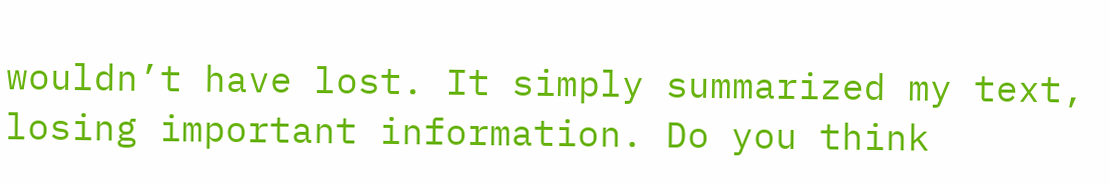wouldn’t have lost. It simply summarized my text, losing important information. Do you think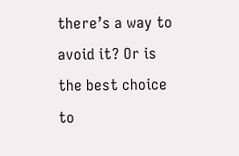there’s a way to avoid it? Or is the best choice to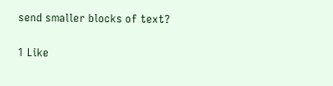send smaller blocks of text?

1 Like